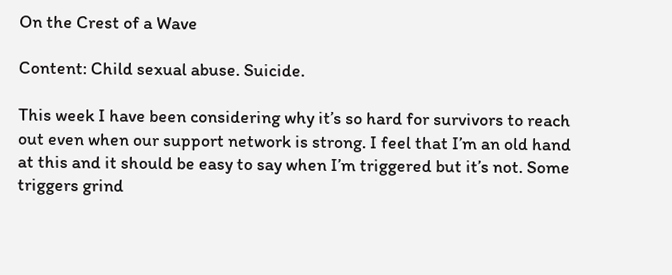On the Crest of a Wave

Content: Child sexual abuse. Suicide.

This week I have been considering why it’s so hard for survivors to reach out even when our support network is strong. I feel that I’m an old hand at this and it should be easy to say when I’m triggered but it’s not. Some triggers grind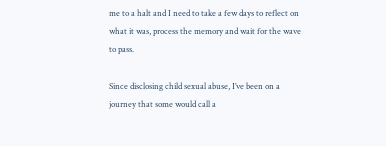me to a halt and I need to take a few days to reflect on what it was, process the memory and wait for the wave to pass.

Since disclosing child sexual abuse, I’ve been on a journey that some would call a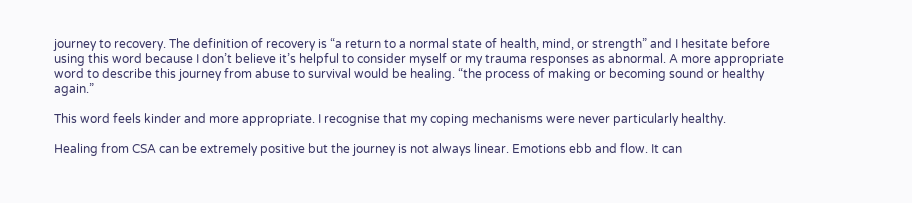journey to recovery. The definition of recovery is “a return to a normal state of health, mind, or strength” and I hesitate before using this word because I don’t believe it’s helpful to consider myself or my trauma responses as abnormal. A more appropriate word to describe this journey from abuse to survival would be healing. “the process of making or becoming sound or healthy again.”

This word feels kinder and more appropriate. I recognise that my coping mechanisms were never particularly healthy.

Healing from CSA can be extremely positive but the journey is not always linear. Emotions ebb and flow. It can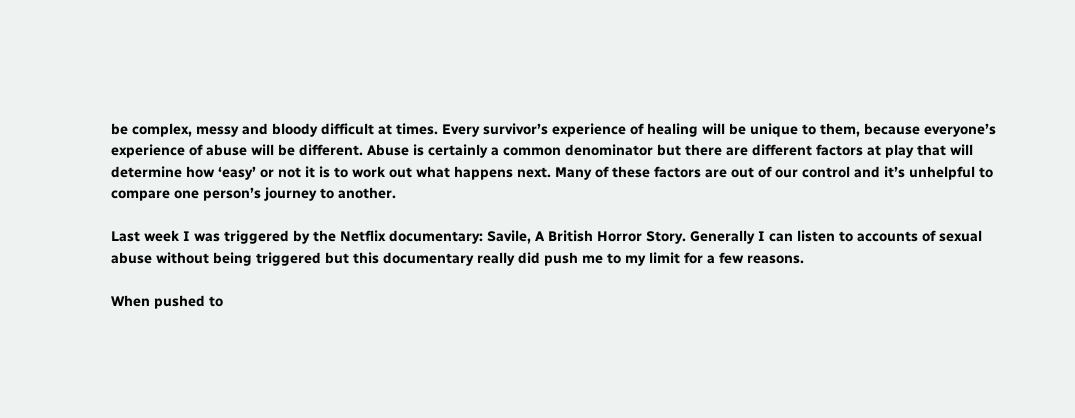be complex, messy and bloody difficult at times. Every survivor’s experience of healing will be unique to them, because everyone’s experience of abuse will be different. Abuse is certainly a common denominator but there are different factors at play that will determine how ‘easy’ or not it is to work out what happens next. Many of these factors are out of our control and it’s unhelpful to compare one person’s journey to another.

Last week I was triggered by the Netflix documentary: Savile, A British Horror Story. Generally I can listen to accounts of sexual abuse without being triggered but this documentary really did push me to my limit for a few reasons.

When pushed to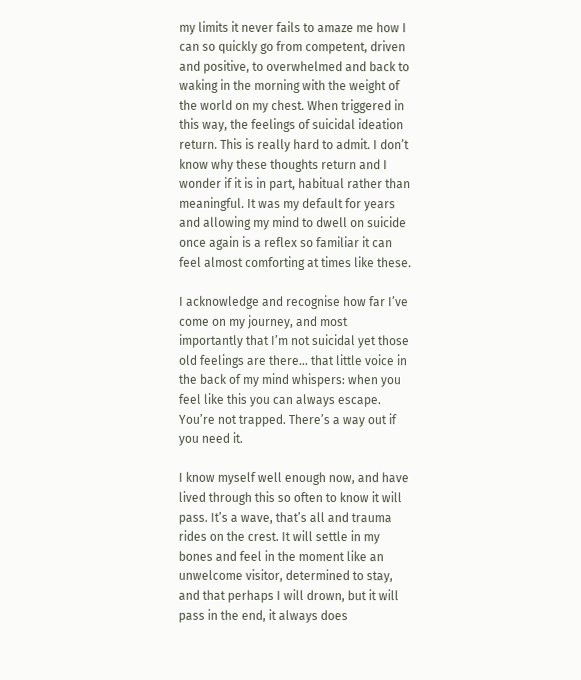my limits it never fails to amaze me how I can so quickly go from competent, driven and positive, to overwhelmed and back to waking in the morning with the weight of the world on my chest. When triggered in this way, the feelings of suicidal ideation return. This is really hard to admit. I don’t know why these thoughts return and I wonder if it is in part, habitual rather than meaningful. It was my default for years and allowing my mind to dwell on suicide once again is a reflex so familiar it can feel almost comforting at times like these.

I acknowledge and recognise how far I’ve come on my journey, and most importantly that I’m not suicidal yet those old feelings are there… that little voice in the back of my mind whispers: when you feel like this you can always escape. You’re not trapped. There’s a way out if you need it.

I know myself well enough now, and have lived through this so often to know it will pass. It’s a wave, that’s all and trauma rides on the crest. It will settle in my bones and feel in the moment like an unwelcome visitor, determined to stay, and that perhaps I will drown, but it will pass in the end, it always does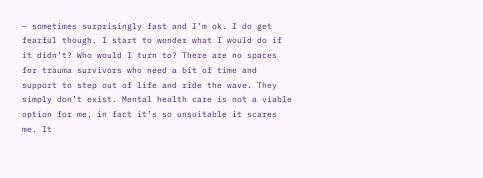– sometimes surprisingly fast and I’m ok. I do get fearful though. I start to wonder what I would do if it didn’t? Who would I turn to? There are no spaces for trauma survivors who need a bit of time and support to step out of life and ride the wave. They simply don’t exist. Mental health care is not a viable option for me, in fact it’s so unsuitable it scares me. It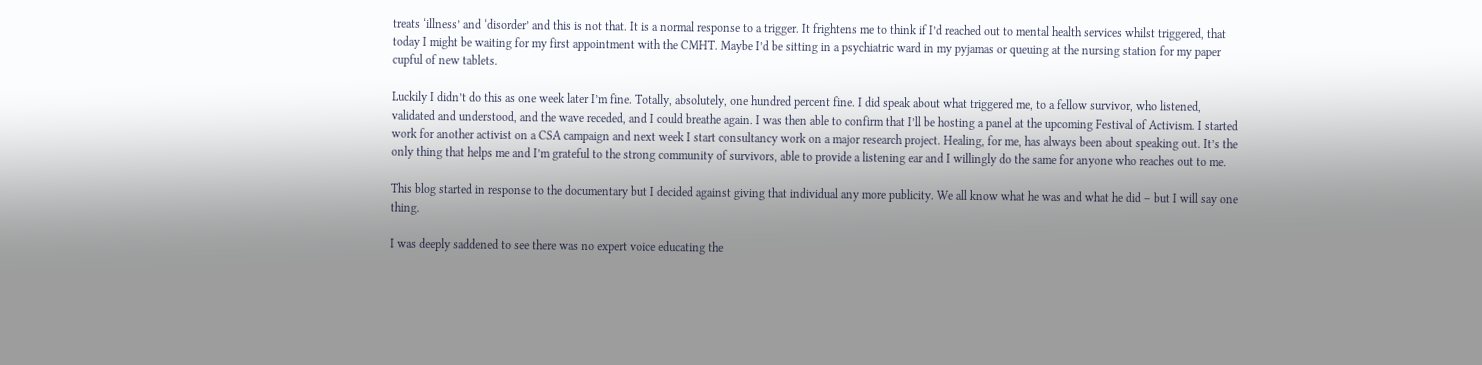treats ‘illness’ and ‘disorder’ and this is not that. It is a normal response to a trigger. It frightens me to think if I’d reached out to mental health services whilst triggered, that today I might be waiting for my first appointment with the CMHT. Maybe I’d be sitting in a psychiatric ward in my pyjamas or queuing at the nursing station for my paper cupful of new tablets.

Luckily I didn’t do this as one week later I’m fine. Totally, absolutely, one hundred percent fine. I did speak about what triggered me, to a fellow survivor, who listened, validated and understood, and the wave receded, and I could breathe again. I was then able to confirm that I’ll be hosting a panel at the upcoming Festival of Activism. I started work for another activist on a CSA campaign and next week I start consultancy work on a major research project. Healing, for me, has always been about speaking out. It’s the only thing that helps me and I’m grateful to the strong community of survivors, able to provide a listening ear and I willingly do the same for anyone who reaches out to me.

This blog started in response to the documentary but I decided against giving that individual any more publicity. We all know what he was and what he did – but I will say one thing.

I was deeply saddened to see there was no expert voice educating the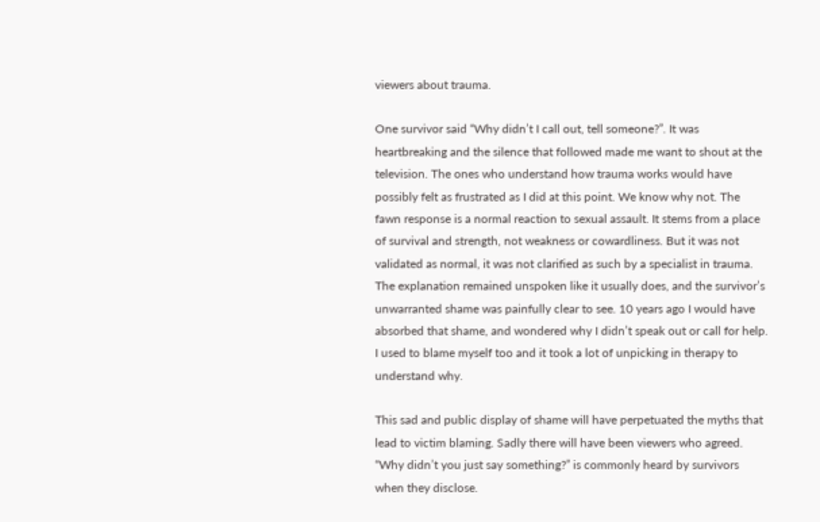viewers about trauma.

One survivor said “Why didn’t I call out, tell someone?”. It was heartbreaking and the silence that followed made me want to shout at the television. The ones who understand how trauma works would have possibly felt as frustrated as I did at this point. We know why not. The fawn response is a normal reaction to sexual assault. It stems from a place of survival and strength, not weakness or cowardliness. But it was not validated as normal, it was not clarified as such by a specialist in trauma. The explanation remained unspoken like it usually does, and the survivor’s unwarranted shame was painfully clear to see. 10 years ago I would have absorbed that shame, and wondered why I didn’t speak out or call for help. I used to blame myself too and it took a lot of unpicking in therapy to understand why.

This sad and public display of shame will have perpetuated the myths that lead to victim blaming. Sadly there will have been viewers who agreed. “Why didn’t you just say something?” is commonly heard by survivors when they disclose.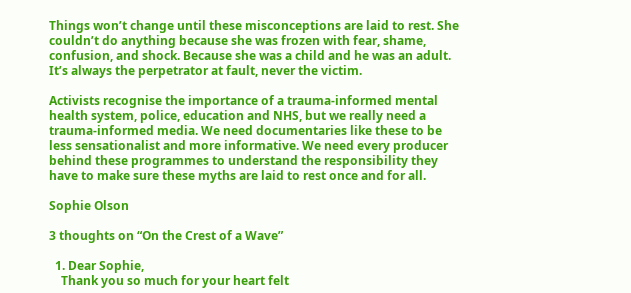Things won’t change until these misconceptions are laid to rest. She couldn’t do anything because she was frozen with fear, shame, confusion, and shock. Because she was a child and he was an adult. It’s always the perpetrator at fault, never the victim.

Activists recognise the importance of a trauma-informed mental health system, police, education and NHS, but we really need a trauma-informed media. We need documentaries like these to be less sensationalist and more informative. We need every producer behind these programmes to understand the responsibility they have to make sure these myths are laid to rest once and for all.

Sophie Olson

3 thoughts on “On the Crest of a Wave”

  1. Dear Sophie,
    Thank you so much for your heart felt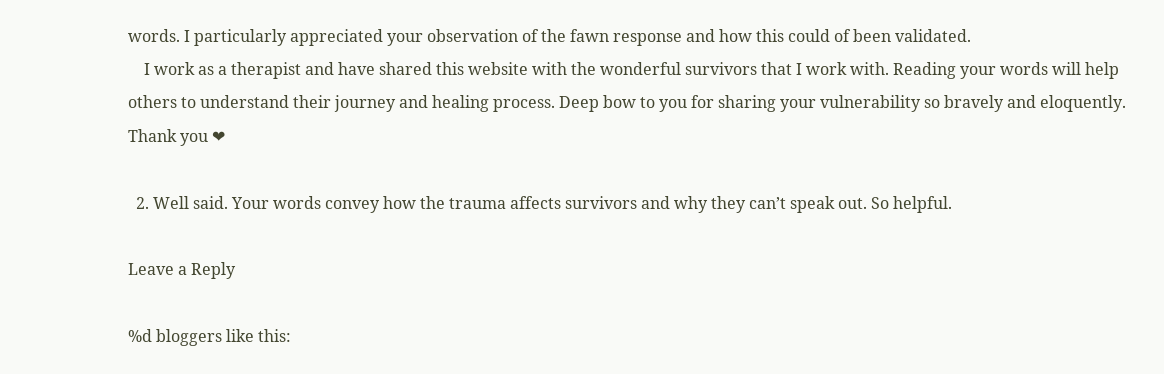words. I particularly appreciated your observation of the fawn response and how this could of been validated.
    I work as a therapist and have shared this website with the wonderful survivors that I work with. Reading your words will help others to understand their journey and healing process. Deep bow to you for sharing your vulnerability so bravely and eloquently. Thank you ❤

  2. Well said. Your words convey how the trauma affects survivors and why they can’t speak out. So helpful.

Leave a Reply

%d bloggers like this: